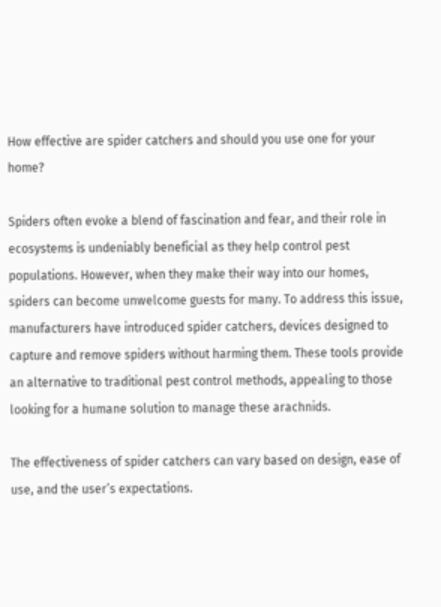How effective are spider catchers and should you use one for your home?

Spiders often evoke a blend of fascination and fear, and their role in ecosystems is undeniably beneficial as they help control pest populations. However, when they make their way into our homes, spiders can become unwelcome guests for many. To address this issue, manufacturers have introduced spider catchers, devices designed to capture and remove spiders without harming them. These tools provide an alternative to traditional pest control methods, appealing to those looking for a humane solution to manage these arachnids.

The effectiveness of spider catchers can vary based on design, ease of use, and the user’s expectations.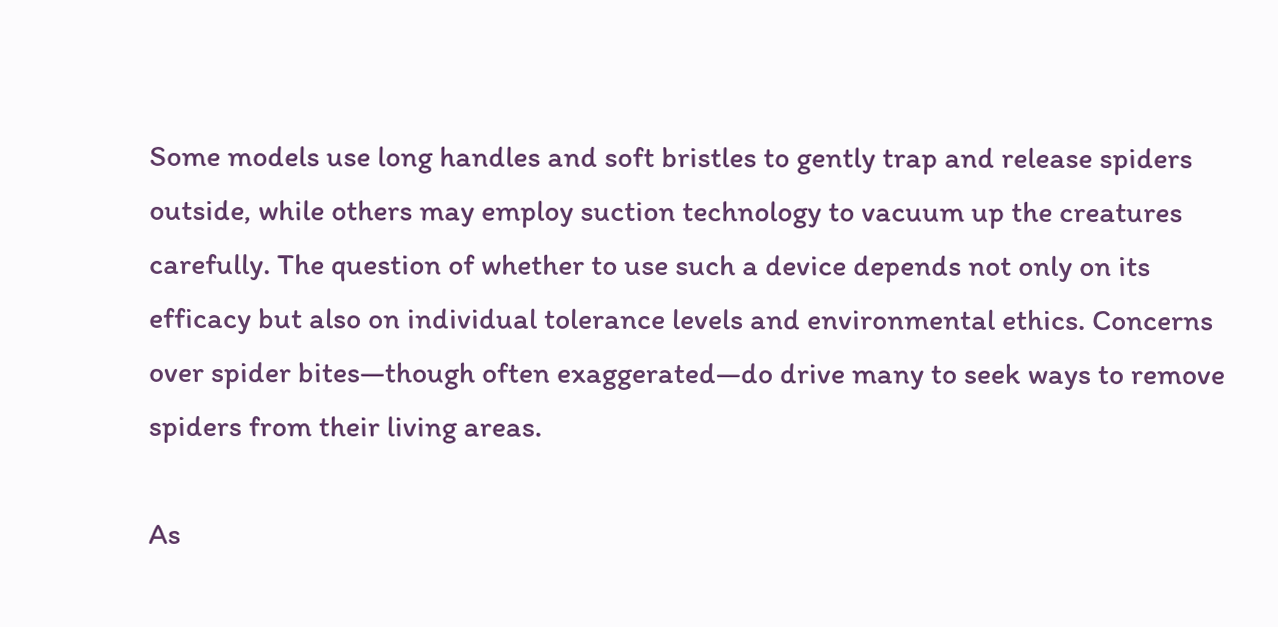Some models use long handles and soft bristles to gently trap and release spiders outside, while others may employ suction technology to vacuum up the creatures carefully. The question of whether to use such a device depends not only on its efficacy but also on individual tolerance levels and environmental ethics. Concerns over spider bites—though often exaggerated—do drive many to seek ways to remove spiders from their living areas.

As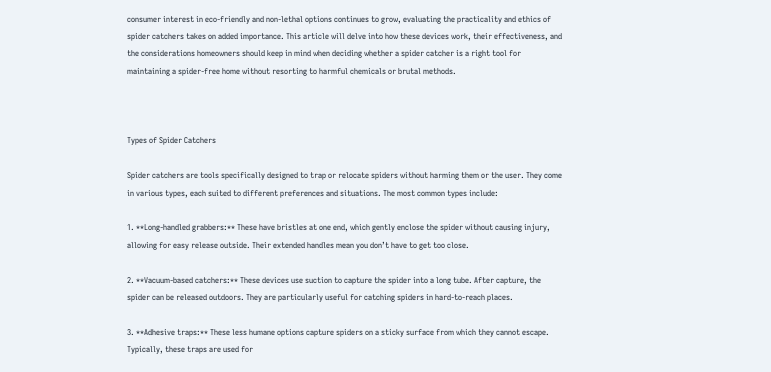consumer interest in eco-friendly and non-lethal options continues to grow, evaluating the practicality and ethics of spider catchers takes on added importance. This article will delve into how these devices work, their effectiveness, and the considerations homeowners should keep in mind when deciding whether a spider catcher is a right tool for maintaining a spider-free home without resorting to harmful chemicals or brutal methods.



Types of Spider Catchers

Spider catchers are tools specifically designed to trap or relocate spiders without harming them or the user. They come in various types, each suited to different preferences and situations. The most common types include:

1. **Long-handled grabbers:** These have bristles at one end, which gently enclose the spider without causing injury, allowing for easy release outside. Their extended handles mean you don’t have to get too close.

2. **Vacuum-based catchers:** These devices use suction to capture the spider into a long tube. After capture, the spider can be released outdoors. They are particularly useful for catching spiders in hard-to-reach places.

3. **Adhesive traps:** These less humane options capture spiders on a sticky surface from which they cannot escape. Typically, these traps are used for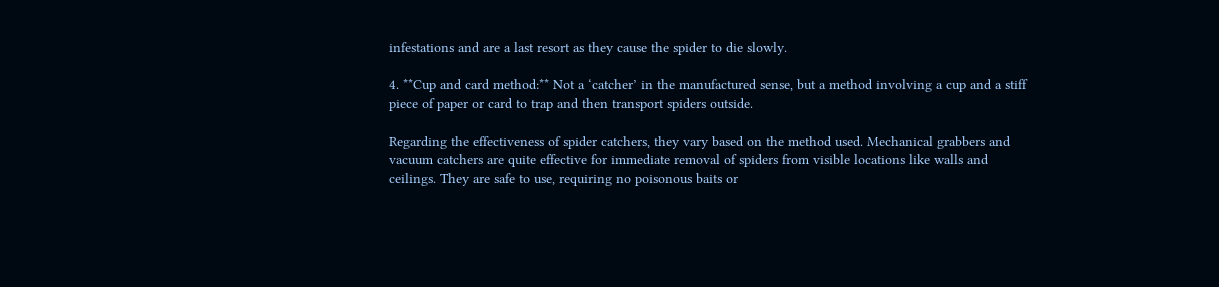infestations and are a last resort as they cause the spider to die slowly.

4. **Cup and card method:** Not a ‘catcher’ in the manufactured sense, but a method involving a cup and a stiff piece of paper or card to trap and then transport spiders outside.

Regarding the effectiveness of spider catchers, they vary based on the method used. Mechanical grabbers and vacuum catchers are quite effective for immediate removal of spiders from visible locations like walls and ceilings. They are safe to use, requiring no poisonous baits or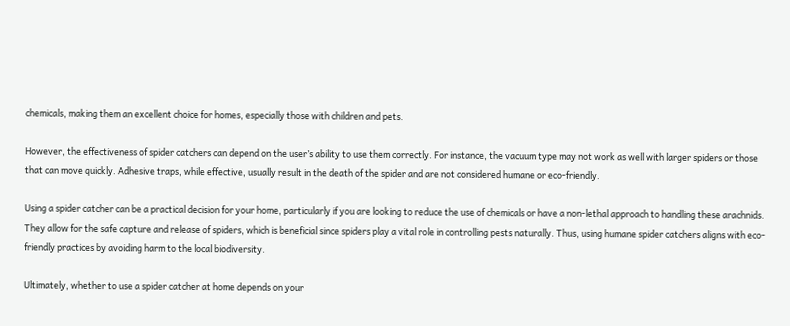chemicals, making them an excellent choice for homes, especially those with children and pets.

However, the effectiveness of spider catchers can depend on the user’s ability to use them correctly. For instance, the vacuum type may not work as well with larger spiders or those that can move quickly. Adhesive traps, while effective, usually result in the death of the spider and are not considered humane or eco-friendly.

Using a spider catcher can be a practical decision for your home, particularly if you are looking to reduce the use of chemicals or have a non-lethal approach to handling these arachnids. They allow for the safe capture and release of spiders, which is beneficial since spiders play a vital role in controlling pests naturally. Thus, using humane spider catchers aligns with eco-friendly practices by avoiding harm to the local biodiversity.

Ultimately, whether to use a spider catcher at home depends on your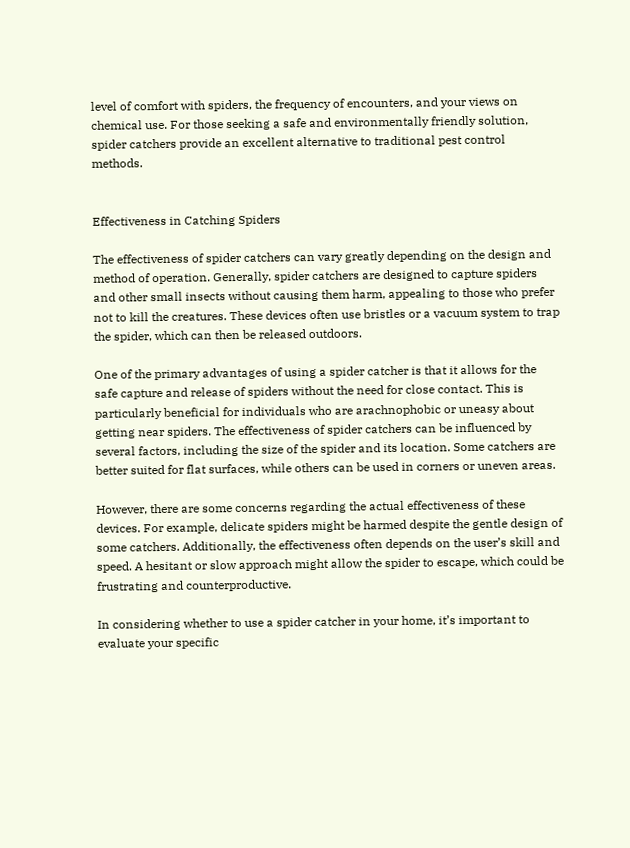level of comfort with spiders, the frequency of encounters, and your views on chemical use. For those seeking a safe and environmentally friendly solution, spider catchers provide an excellent alternative to traditional pest control methods.


Effectiveness in Catching Spiders

The effectiveness of spider catchers can vary greatly depending on the design and method of operation. Generally, spider catchers are designed to capture spiders and other small insects without causing them harm, appealing to those who prefer not to kill the creatures. These devices often use bristles or a vacuum system to trap the spider, which can then be released outdoors.

One of the primary advantages of using a spider catcher is that it allows for the safe capture and release of spiders without the need for close contact. This is particularly beneficial for individuals who are arachnophobic or uneasy about getting near spiders. The effectiveness of spider catchers can be influenced by several factors, including the size of the spider and its location. Some catchers are better suited for flat surfaces, while others can be used in corners or uneven areas.

However, there are some concerns regarding the actual effectiveness of these devices. For example, delicate spiders might be harmed despite the gentle design of some catchers. Additionally, the effectiveness often depends on the user’s skill and speed. A hesitant or slow approach might allow the spider to escape, which could be frustrating and counterproductive.

In considering whether to use a spider catcher in your home, it’s important to evaluate your specific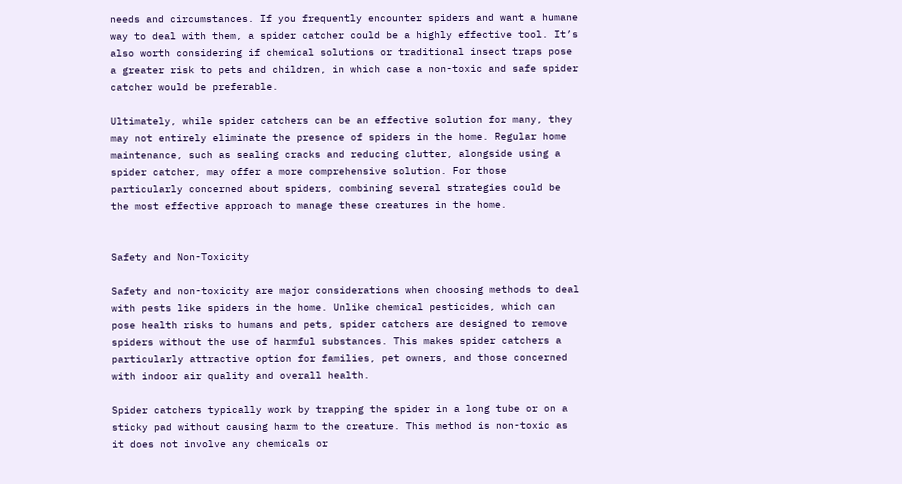needs and circumstances. If you frequently encounter spiders and want a humane way to deal with them, a spider catcher could be a highly effective tool. It’s also worth considering if chemical solutions or traditional insect traps pose a greater risk to pets and children, in which case a non-toxic and safe spider catcher would be preferable.

Ultimately, while spider catchers can be an effective solution for many, they may not entirely eliminate the presence of spiders in the home. Regular home maintenance, such as sealing cracks and reducing clutter, alongside using a spider catcher, may offer a more comprehensive solution. For those particularly concerned about spiders, combining several strategies could be the most effective approach to manage these creatures in the home.


Safety and Non-Toxicity

Safety and non-toxicity are major considerations when choosing methods to deal with pests like spiders in the home. Unlike chemical pesticides, which can pose health risks to humans and pets, spider catchers are designed to remove spiders without the use of harmful substances. This makes spider catchers a particularly attractive option for families, pet owners, and those concerned with indoor air quality and overall health.

Spider catchers typically work by trapping the spider in a long tube or on a sticky pad without causing harm to the creature. This method is non-toxic as it does not involve any chemicals or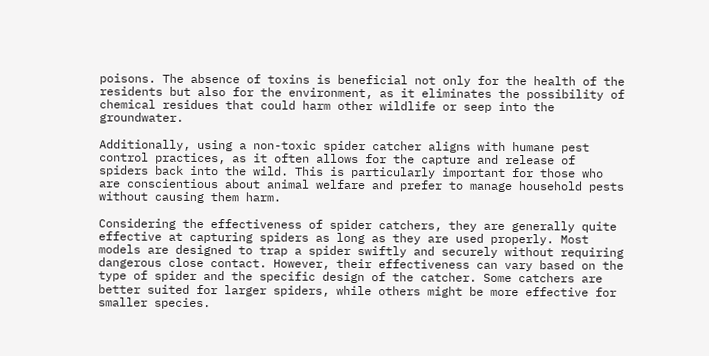poisons. The absence of toxins is beneficial not only for the health of the residents but also for the environment, as it eliminates the possibility of chemical residues that could harm other wildlife or seep into the groundwater.

Additionally, using a non-toxic spider catcher aligns with humane pest control practices, as it often allows for the capture and release of spiders back into the wild. This is particularly important for those who are conscientious about animal welfare and prefer to manage household pests without causing them harm.

Considering the effectiveness of spider catchers, they are generally quite effective at capturing spiders as long as they are used properly. Most models are designed to trap a spider swiftly and securely without requiring dangerous close contact. However, their effectiveness can vary based on the type of spider and the specific design of the catcher. Some catchers are better suited for larger spiders, while others might be more effective for smaller species.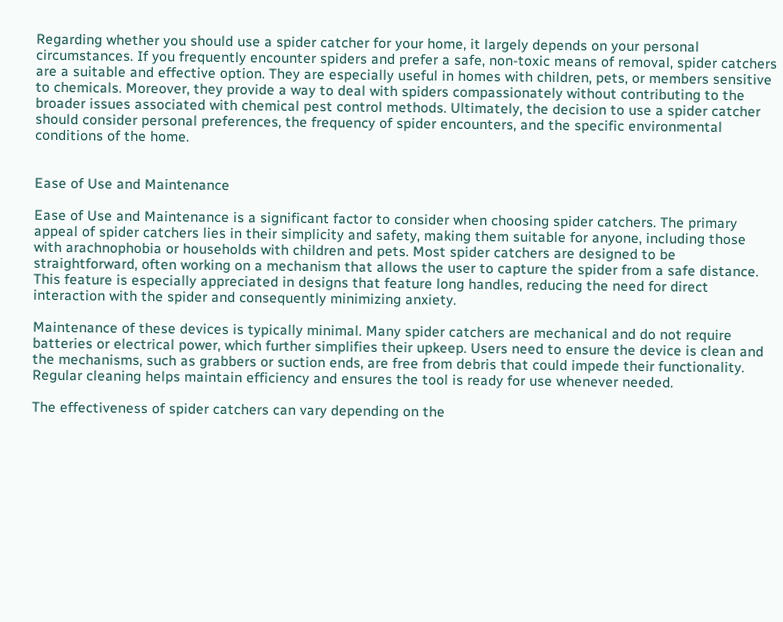Regarding whether you should use a spider catcher for your home, it largely depends on your personal circumstances. If you frequently encounter spiders and prefer a safe, non-toxic means of removal, spider catchers are a suitable and effective option. They are especially useful in homes with children, pets, or members sensitive to chemicals. Moreover, they provide a way to deal with spiders compassionately without contributing to the broader issues associated with chemical pest control methods. Ultimately, the decision to use a spider catcher should consider personal preferences, the frequency of spider encounters, and the specific environmental conditions of the home.


Ease of Use and Maintenance

Ease of Use and Maintenance is a significant factor to consider when choosing spider catchers. The primary appeal of spider catchers lies in their simplicity and safety, making them suitable for anyone, including those with arachnophobia or households with children and pets. Most spider catchers are designed to be straightforward, often working on a mechanism that allows the user to capture the spider from a safe distance. This feature is especially appreciated in designs that feature long handles, reducing the need for direct interaction with the spider and consequently minimizing anxiety.

Maintenance of these devices is typically minimal. Many spider catchers are mechanical and do not require batteries or electrical power, which further simplifies their upkeep. Users need to ensure the device is clean and the mechanisms, such as grabbers or suction ends, are free from debris that could impede their functionality. Regular cleaning helps maintain efficiency and ensures the tool is ready for use whenever needed.

The effectiveness of spider catchers can vary depending on the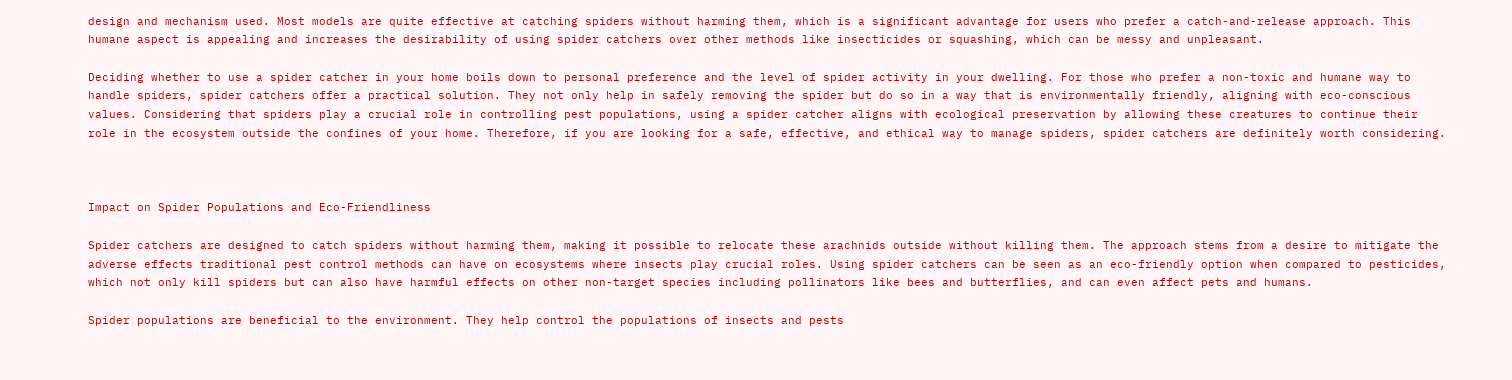design and mechanism used. Most models are quite effective at catching spiders without harming them, which is a significant advantage for users who prefer a catch-and-release approach. This humane aspect is appealing and increases the desirability of using spider catchers over other methods like insecticides or squashing, which can be messy and unpleasant.

Deciding whether to use a spider catcher in your home boils down to personal preference and the level of spider activity in your dwelling. For those who prefer a non-toxic and humane way to handle spiders, spider catchers offer a practical solution. They not only help in safely removing the spider but do so in a way that is environmentally friendly, aligning with eco-conscious values. Considering that spiders play a crucial role in controlling pest populations, using a spider catcher aligns with ecological preservation by allowing these creatures to continue their role in the ecosystem outside the confines of your home. Therefore, if you are looking for a safe, effective, and ethical way to manage spiders, spider catchers are definitely worth considering.



Impact on Spider Populations and Eco-Friendliness

Spider catchers are designed to catch spiders without harming them, making it possible to relocate these arachnids outside without killing them. The approach stems from a desire to mitigate the adverse effects traditional pest control methods can have on ecosystems where insects play crucial roles. Using spider catchers can be seen as an eco-friendly option when compared to pesticides, which not only kill spiders but can also have harmful effects on other non-target species including pollinators like bees and butterflies, and can even affect pets and humans.

Spider populations are beneficial to the environment. They help control the populations of insects and pests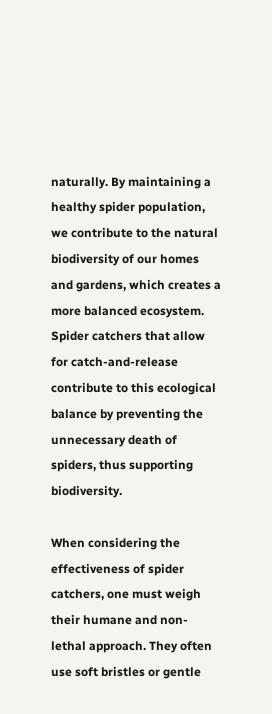naturally. By maintaining a healthy spider population, we contribute to the natural biodiversity of our homes and gardens, which creates a more balanced ecosystem. Spider catchers that allow for catch-and-release contribute to this ecological balance by preventing the unnecessary death of spiders, thus supporting biodiversity.

When considering the effectiveness of spider catchers, one must weigh their humane and non-lethal approach. They often use soft bristles or gentle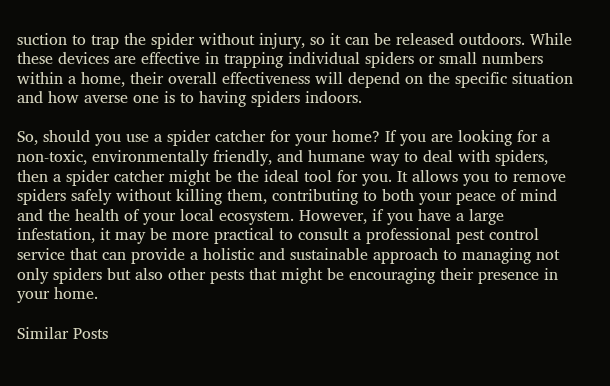suction to trap the spider without injury, so it can be released outdoors. While these devices are effective in trapping individual spiders or small numbers within a home, their overall effectiveness will depend on the specific situation and how averse one is to having spiders indoors.

So, should you use a spider catcher for your home? If you are looking for a non-toxic, environmentally friendly, and humane way to deal with spiders, then a spider catcher might be the ideal tool for you. It allows you to remove spiders safely without killing them, contributing to both your peace of mind and the health of your local ecosystem. However, if you have a large infestation, it may be more practical to consult a professional pest control service that can provide a holistic and sustainable approach to managing not only spiders but also other pests that might be encouraging their presence in your home.

Similar Posts